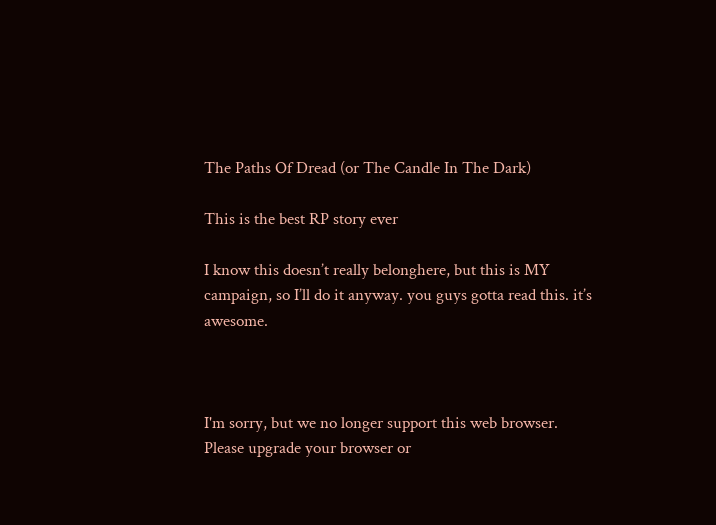The Paths Of Dread (or The Candle In The Dark)

This is the best RP story ever

I know this doesn’t really belonghere, but this is MY campaign, so I’ll do it anyway. you guys gotta read this. it’s awesome.



I'm sorry, but we no longer support this web browser. Please upgrade your browser or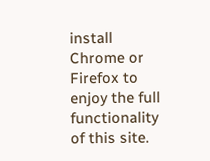install Chrome or Firefox to enjoy the full functionality of this site.